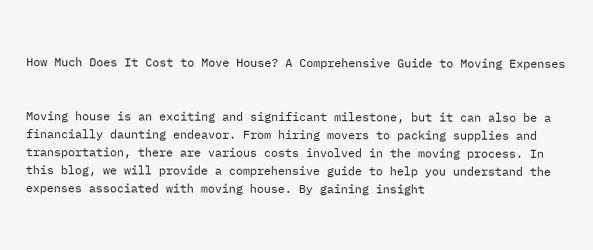How Much Does It Cost to Move House? A Comprehensive Guide to Moving Expenses


Moving house is an exciting and significant milestone, but it can also be a financially daunting endeavor. From hiring movers to packing supplies and transportation, there are various costs involved in the moving process. In this blog, we will provide a comprehensive guide to help you understand the expenses associated with moving house. By gaining insight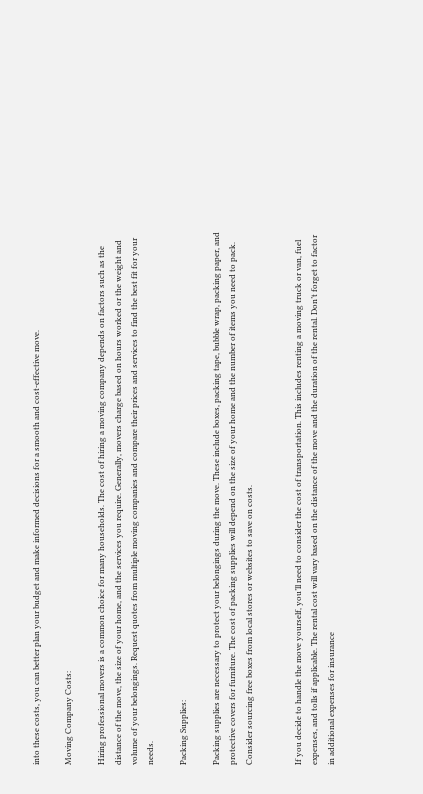into these costs, you can better plan your budget and make informed decisions for a smooth and cost-effective move.

Moving Company Costs:

Hiring professional movers is a common choice for many households. The cost of hiring a moving company depends on factors such as the distance of the move, the size of your home, and the services you require. Generally, movers charge based on hours worked or the weight and volume of your belongings. Request quotes from multiple moving companies and compare their prices and services to find the best fit for your needs.

Packing Supplies:

Packing supplies are necessary to protect your belongings during the move. These include boxes, packing tape, bubble wrap, packing paper, and protective covers for furniture. The cost of packing supplies will depend on the size of your home and the number of items you need to pack. Consider sourcing free boxes from local stores or websites to save on costs.


If you decide to handle the move yourself, you’ll need to consider the cost of transportation. This includes renting a moving truck or van, fuel expenses, and tolls if applicable. The rental cost will vary based on the distance of the move and the duration of the rental. Don’t forget to factor in additional expenses for insurance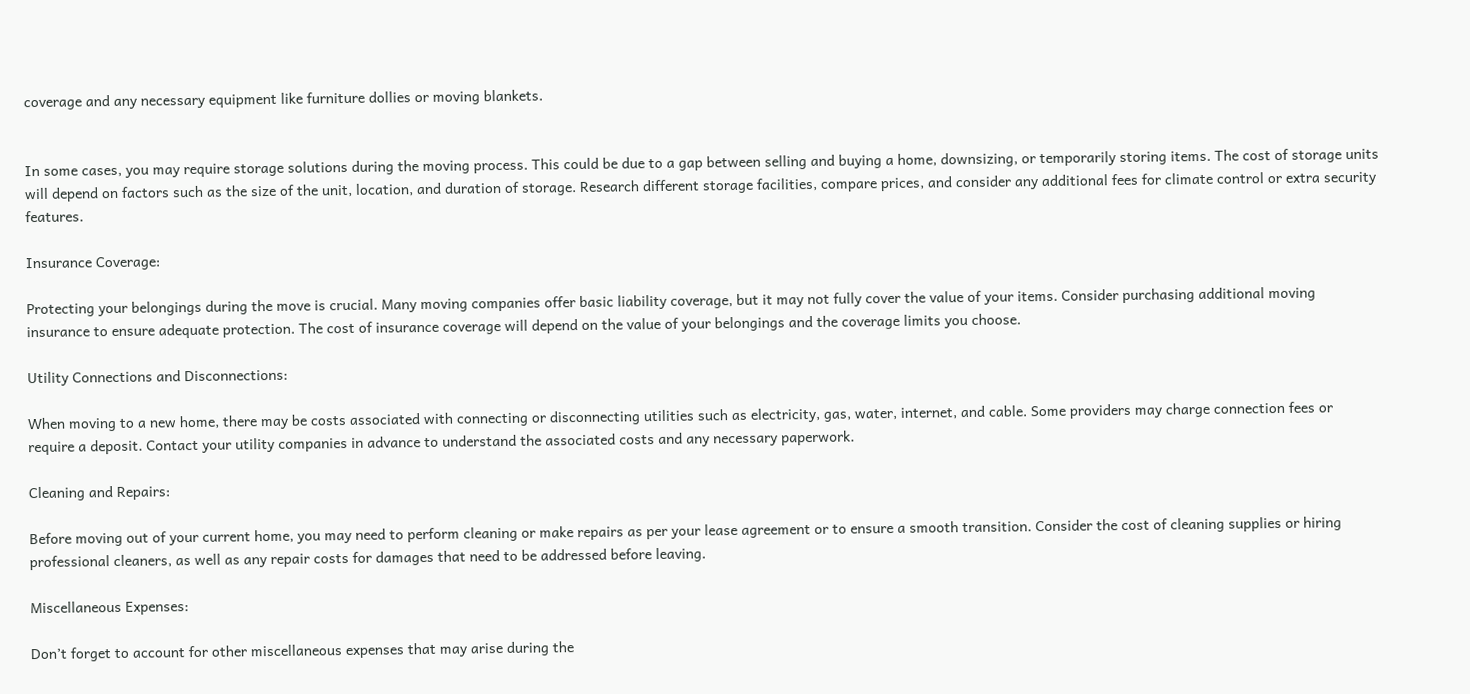coverage and any necessary equipment like furniture dollies or moving blankets.


In some cases, you may require storage solutions during the moving process. This could be due to a gap between selling and buying a home, downsizing, or temporarily storing items. The cost of storage units will depend on factors such as the size of the unit, location, and duration of storage. Research different storage facilities, compare prices, and consider any additional fees for climate control or extra security features.

Insurance Coverage:

Protecting your belongings during the move is crucial. Many moving companies offer basic liability coverage, but it may not fully cover the value of your items. Consider purchasing additional moving insurance to ensure adequate protection. The cost of insurance coverage will depend on the value of your belongings and the coverage limits you choose.

Utility Connections and Disconnections:

When moving to a new home, there may be costs associated with connecting or disconnecting utilities such as electricity, gas, water, internet, and cable. Some providers may charge connection fees or require a deposit. Contact your utility companies in advance to understand the associated costs and any necessary paperwork.

Cleaning and Repairs:

Before moving out of your current home, you may need to perform cleaning or make repairs as per your lease agreement or to ensure a smooth transition. Consider the cost of cleaning supplies or hiring professional cleaners, as well as any repair costs for damages that need to be addressed before leaving.

Miscellaneous Expenses:

Don’t forget to account for other miscellaneous expenses that may arise during the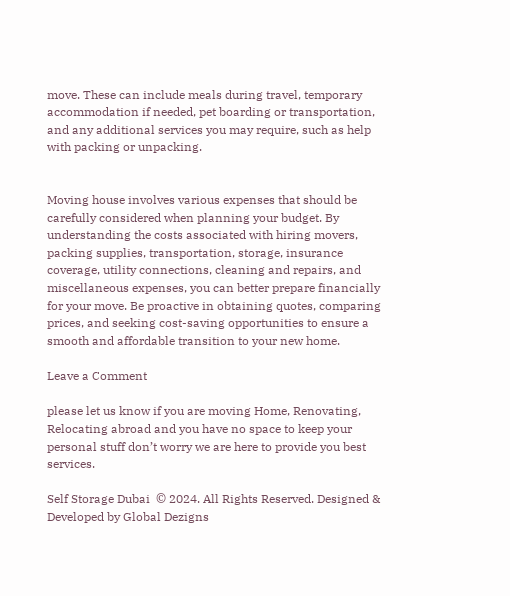move. These can include meals during travel, temporary accommodation if needed, pet boarding or transportation, and any additional services you may require, such as help with packing or unpacking.


Moving house involves various expenses that should be carefully considered when planning your budget. By understanding the costs associated with hiring movers, packing supplies, transportation, storage, insurance coverage, utility connections, cleaning and repairs, and miscellaneous expenses, you can better prepare financially for your move. Be proactive in obtaining quotes, comparing prices, and seeking cost-saving opportunities to ensure a smooth and affordable transition to your new home.

Leave a Comment

please let us know if you are moving Home, Renovating, Relocating abroad and you have no space to keep your personal stuff don’t worry we are here to provide you best services.

Self Storage Dubai  © 2024. All Rights Reserved. Designed & Developed by Global Dezigns